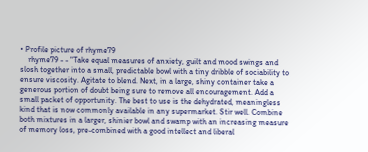• Profile picture of rhyme79
    rhyme79 - - "Take equal measures of anxiety, guilt and mood swings and slosh together into a small, predictable bowl with a tiny dribble of sociability to ensure viscosity. Agitate to blend. Next, in a large, shiny container take a generous portion of doubt being sure to remove all encouragement. Add a small packet of opportunity. The best to use is the dehydrated, meaningless kind that is now commonly available in any supermarket. Stir well. Combine both mixtures in a larger, shinier bowl and swamp with an increasing measure of memory loss, pre-combined with a good intellect and liberal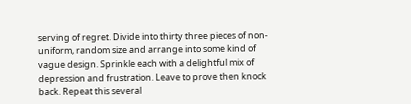serving of regret. Divide into thirty three pieces of non-uniform, random size and arrange into some kind of vague design. Sprinkle each with a delightful mix of depression and frustration. Leave to prove then knock back. Repeat this several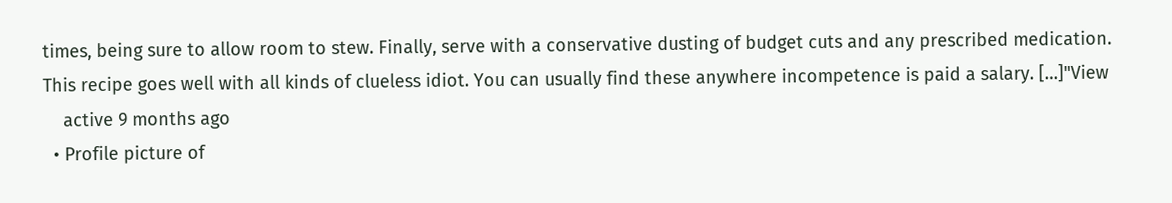times, being sure to allow room to stew. Finally, serve with a conservative dusting of budget cuts and any prescribed medication. This recipe goes well with all kinds of clueless idiot. You can usually find these anywhere incompetence is paid a salary. […]"View
    active 9 months ago
  • Profile picture of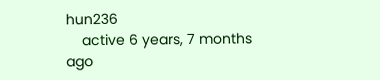hun236
    active 6 years, 7 months ago